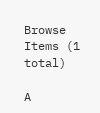Browse Items (1 total)

A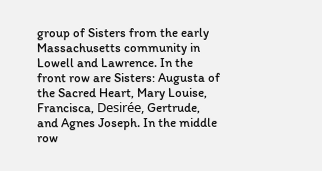group of Sisters from the early Massachusetts community in Lowell and Lawrence. In the front row are Sisters: Augusta of the Sacred Heart, Mary Louise, Francisca, Desirée, Gertrude, and Agnes Joseph. In the middle row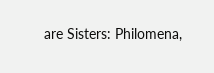are Sisters: Philomena,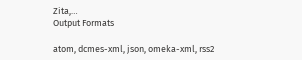Zita,…
Output Formats

atom, dcmes-xml, json, omeka-xml, rss2